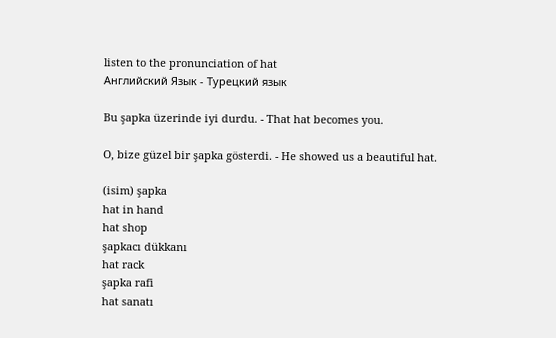listen to the pronunciation of hat
Английский Язык - Турецкий язык

Bu şapka üzerinde iyi durdu. - That hat becomes you.

O, bize güzel bir şapka gösterdi. - He showed us a beautiful hat.

(isim) şapka
hat in hand
hat shop
şapkacı dükkanı
hat rack
şapka rafi
hat sanatı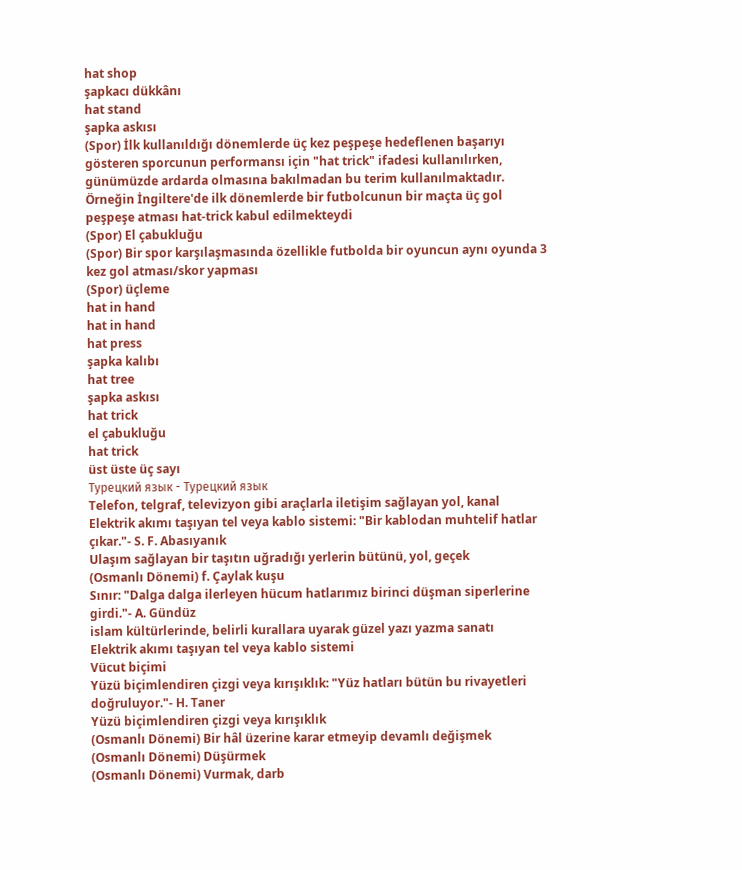hat shop
şapkacı dükkânı
hat stand
şapka askısı
(Spor) İlk kullanıldığı dönemlerde üç kez peşpeşe hedeflenen başarıyı gösteren sporcunun performansı için "hat trick" ifadesi kullanılırken, günümüzde ardarda olmasına bakılmadan bu terim kullanılmaktadır. Örneğin İngiltere'de ilk dönemlerde bir futbolcunun bir maçta üç gol peşpeşe atması hat-trick kabul edilmekteydi
(Spor) El çabukluğu
(Spor) Bir spor karşılaşmasında özellikle futbolda bir oyuncun aynı oyunda 3 kez gol atması/skor yapması
(Spor) üçleme
hat in hand
hat in hand
hat press
şapka kalıbı
hat tree
şapka askısı
hat trick
el çabukluğu
hat trick
üst üste üç sayı
Турецкий язык - Турецкий язык
Telefon, telgraf, televizyon gibi araçlarla iletişim sağlayan yol, kanal
Elektrik akımı taşıyan tel veya kablo sistemi: "Bir kablodan muhtelif hatlar çıkar."- S. F. Abasıyanık
Ulaşım sağlayan bir taşıtın uğradığı yerlerin bütünü, yol, geçek
(Osmanlı Dönemi) f. Çaylak kuşu
Sınır: "Dalga dalga ilerleyen hücum hatlarımız birinci düşman siperlerine girdi."- A. Gündüz
islam kültürlerinde, belirli kurallara uyarak güzel yazı yazma sanatı
Elektrik akımı taşıyan tel veya kablo sistemi
Vücut biçimi
Yüzü biçimlendiren çizgi veya kırışıklık: "Yüz hatları bütün bu rivayetleri doğruluyor."- H. Taner
Yüzü biçimlendiren çizgi veya kırışıklık
(Osmanlı Dönemi) Bir hâl üzerine karar etmeyip devamlı değişmek
(Osmanlı Dönemi) Düşürmek
(Osmanlı Dönemi) Vurmak, darb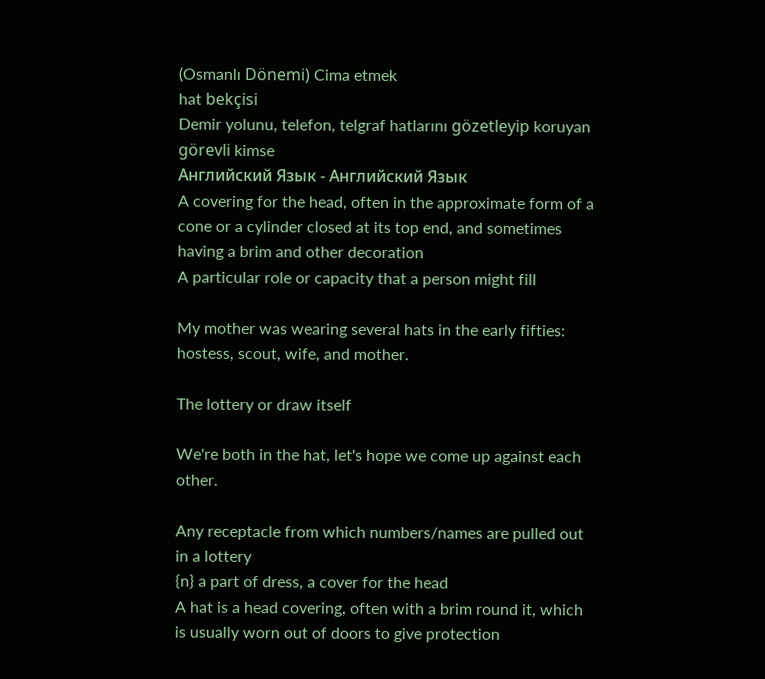(Osmanlı Dönemi) Cima etmek
hat bekçisi
Demir yolunu, telefon, telgraf hatlarını gözetleyip koruyan görevli kimse
Английский Язык - Английский Язык
A covering for the head, often in the approximate form of a cone or a cylinder closed at its top end, and sometimes having a brim and other decoration
A particular role or capacity that a person might fill

My mother was wearing several hats in the early fifties: hostess, scout, wife, and mother.

The lottery or draw itself

We're both in the hat, let's hope we come up against each other.

Any receptacle from which numbers/names are pulled out in a lottery
{n} a part of dress, a cover for the head
A hat is a head covering, often with a brim round it, which is usually worn out of doors to give protection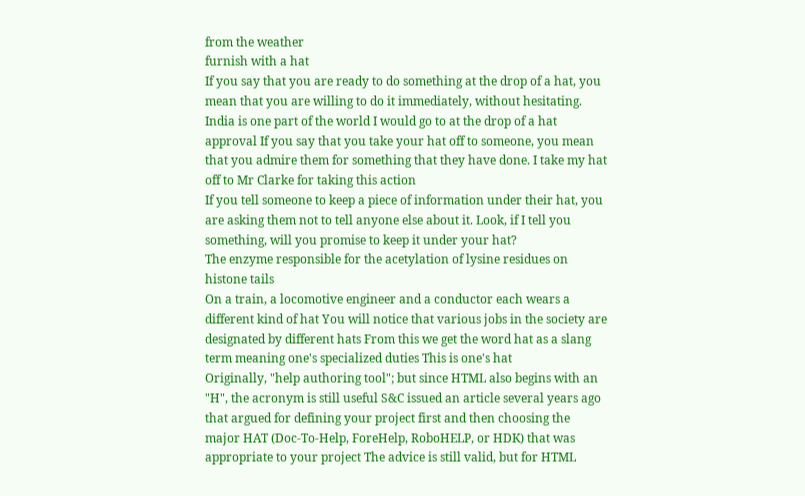from the weather
furnish with a hat
If you say that you are ready to do something at the drop of a hat, you mean that you are willing to do it immediately, without hesitating. India is one part of the world I would go to at the drop of a hat
approval If you say that you take your hat off to someone, you mean that you admire them for something that they have done. I take my hat off to Mr Clarke for taking this action
If you tell someone to keep a piece of information under their hat, you are asking them not to tell anyone else about it. Look, if I tell you something, will you promise to keep it under your hat?
The enzyme responsible for the acetylation of lysine residues on histone tails
On a train, a locomotive engineer and a conductor each wears a different kind of hat You will notice that various jobs in the society are designated by different hats From this we get the word hat as a slang term meaning one's specialized duties This is one's hat
Originally, "help authoring tool"; but since HTML also begins with an "H", the acronym is still useful S&C issued an article several years ago that argued for defining your project first and then choosing the major HAT (Doc-To-Help, ForeHelp, RoboHELP, or HDK) that was appropriate to your project The advice is still valid, but for HTML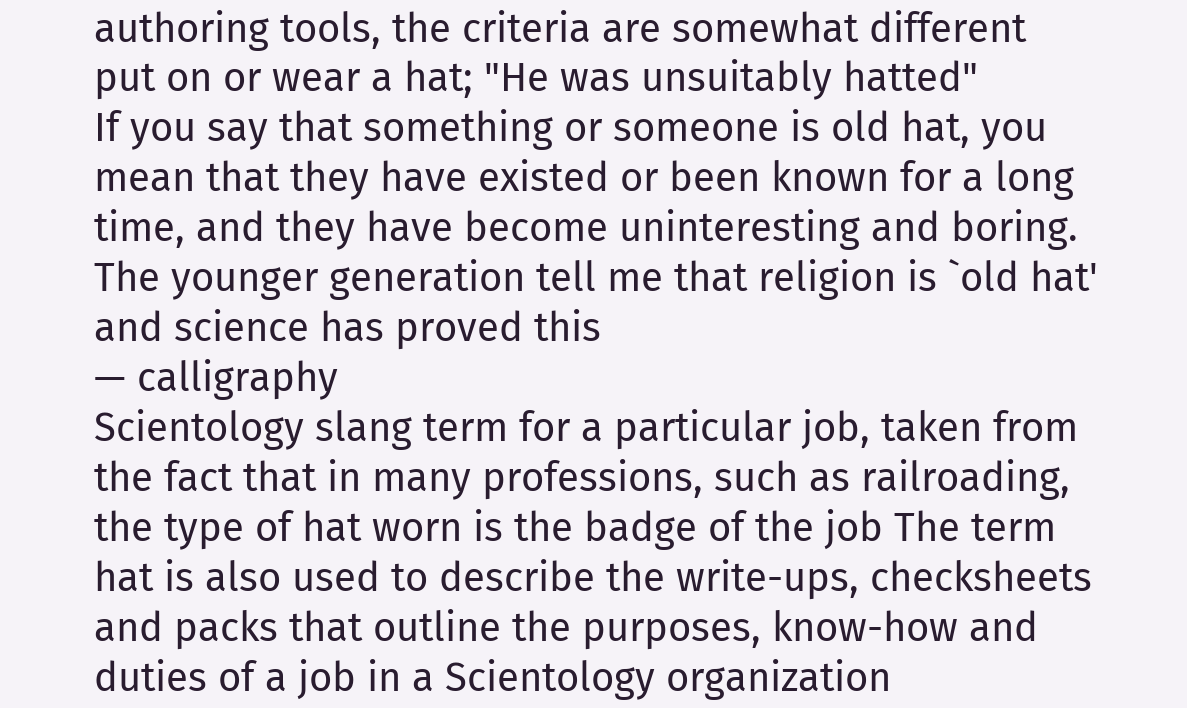authoring tools, the criteria are somewhat different
put on or wear a hat; "He was unsuitably hatted"
If you say that something or someone is old hat, you mean that they have existed or been known for a long time, and they have become uninteresting and boring. The younger generation tell me that religion is `old hat' and science has proved this
— calligraphy
Scientology slang term for a particular job, taken from the fact that in many professions, such as railroading, the type of hat worn is the badge of the job The term hat is also used to describe the write-ups, checksheets and packs that outline the purposes, know-how and duties of a job in a Scientology organization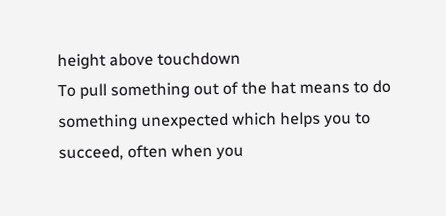height above touchdown
To pull something out of the hat means to do something unexpected which helps you to succeed, often when you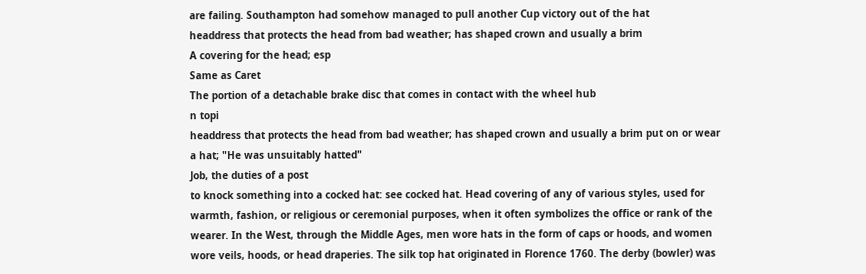are failing. Southampton had somehow managed to pull another Cup victory out of the hat
headdress that protects the head from bad weather; has shaped crown and usually a brim
A covering for the head; esp
Same as Caret
The portion of a detachable brake disc that comes in contact with the wheel hub
n topi
headdress that protects the head from bad weather; has shaped crown and usually a brim put on or wear a hat; "He was unsuitably hatted"
Job, the duties of a post
to knock something into a cocked hat: see cocked hat. Head covering of any of various styles, used for warmth, fashion, or religious or ceremonial purposes, when it often symbolizes the office or rank of the wearer. In the West, through the Middle Ages, men wore hats in the form of caps or hoods, and women wore veils, hoods, or head draperies. The silk top hat originated in Florence 1760. The derby (bowler) was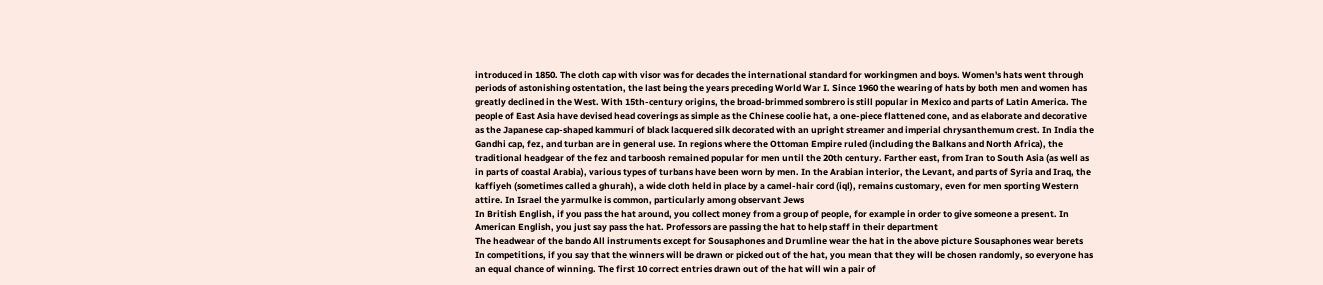introduced in 1850. The cloth cap with visor was for decades the international standard for workingmen and boys. Women's hats went through periods of astonishing ostentation, the last being the years preceding World War I. Since 1960 the wearing of hats by both men and women has greatly declined in the West. With 15th-century origins, the broad-brimmed sombrero is still popular in Mexico and parts of Latin America. The people of East Asia have devised head coverings as simple as the Chinese coolie hat, a one-piece flattened cone, and as elaborate and decorative as the Japanese cap-shaped kammuri of black lacquered silk decorated with an upright streamer and imperial chrysanthemum crest. In India the Gandhi cap, fez, and turban are in general use. In regions where the Ottoman Empire ruled (including the Balkans and North Africa), the traditional headgear of the fez and tarboosh remained popular for men until the 20th century. Farther east, from Iran to South Asia (as well as in parts of coastal Arabia), various types of turbans have been worn by men. In the Arabian interior, the Levant, and parts of Syria and Iraq, the kaffiyeh (sometimes called a ghurah), a wide cloth held in place by a camel-hair cord (iql), remains customary, even for men sporting Western attire. In Israel the yarmulke is common, particularly among observant Jews
In British English, if you pass the hat around, you collect money from a group of people, for example in order to give someone a present. In American English, you just say pass the hat. Professors are passing the hat to help staff in their department
The headwear of the bando All instruments except for Sousaphones and Drumline wear the hat in the above picture Sousaphones wear berets
In competitions, if you say that the winners will be drawn or picked out of the hat, you mean that they will be chosen randomly, so everyone has an equal chance of winning. The first 10 correct entries drawn out of the hat will win a pair of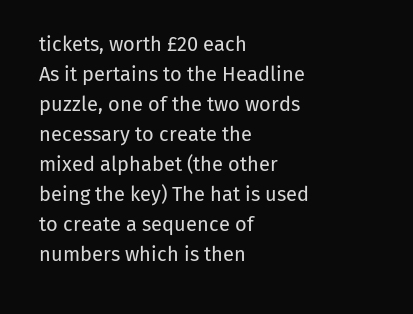tickets, worth £20 each
As it pertains to the Headline puzzle, one of the two words necessary to create the mixed alphabet (the other being the key) The hat is used to create a sequence of numbers which is then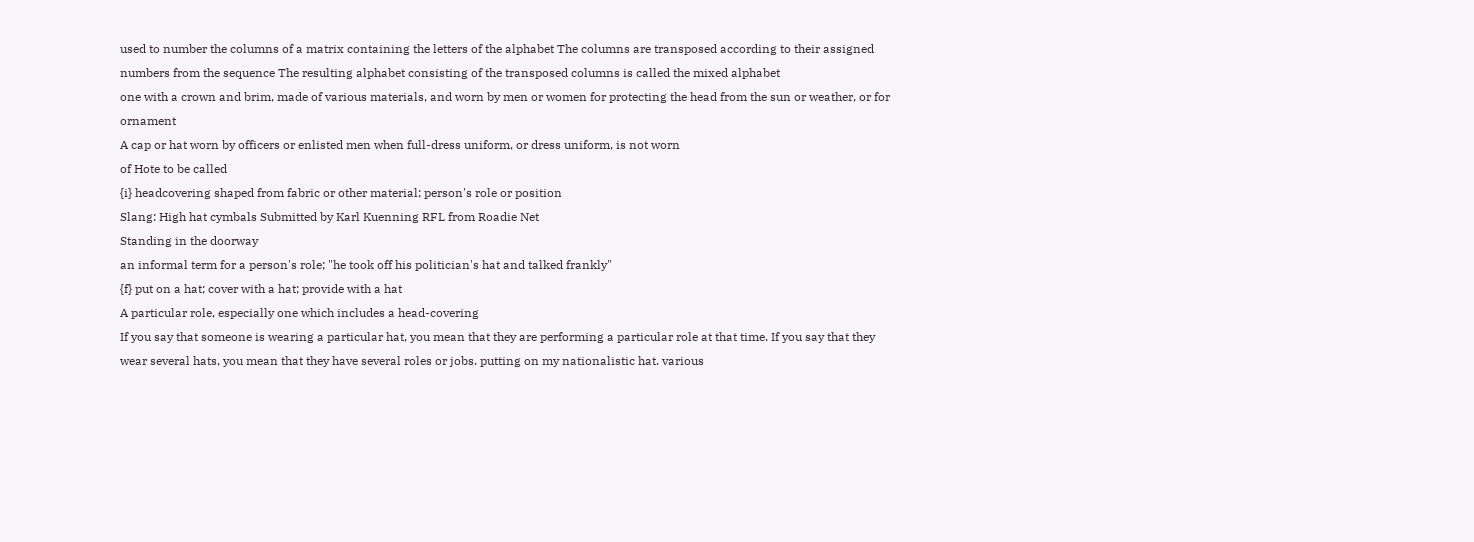used to number the columns of a matrix containing the letters of the alphabet The columns are transposed according to their assigned numbers from the sequence The resulting alphabet consisting of the transposed columns is called the mixed alphabet
one with a crown and brim, made of various materials, and worn by men or women for protecting the head from the sun or weather, or for ornament
A cap or hat worn by officers or enlisted men when full-dress uniform, or dress uniform, is not worn
of Hote to be called
{i} headcovering shaped from fabric or other material; person's role or position
Slang: High hat cymbals Submitted by Karl Kuenning RFL from Roadie Net
Standing in the doorway
an informal term for a person's role; "he took off his politician's hat and talked frankly"
{f} put on a hat; cover with a hat; provide with a hat
A particular role, especially one which includes a head-covering
If you say that someone is wearing a particular hat, you mean that they are performing a particular role at that time. If you say that they wear several hats, you mean that they have several roles or jobs. putting on my nationalistic hat. various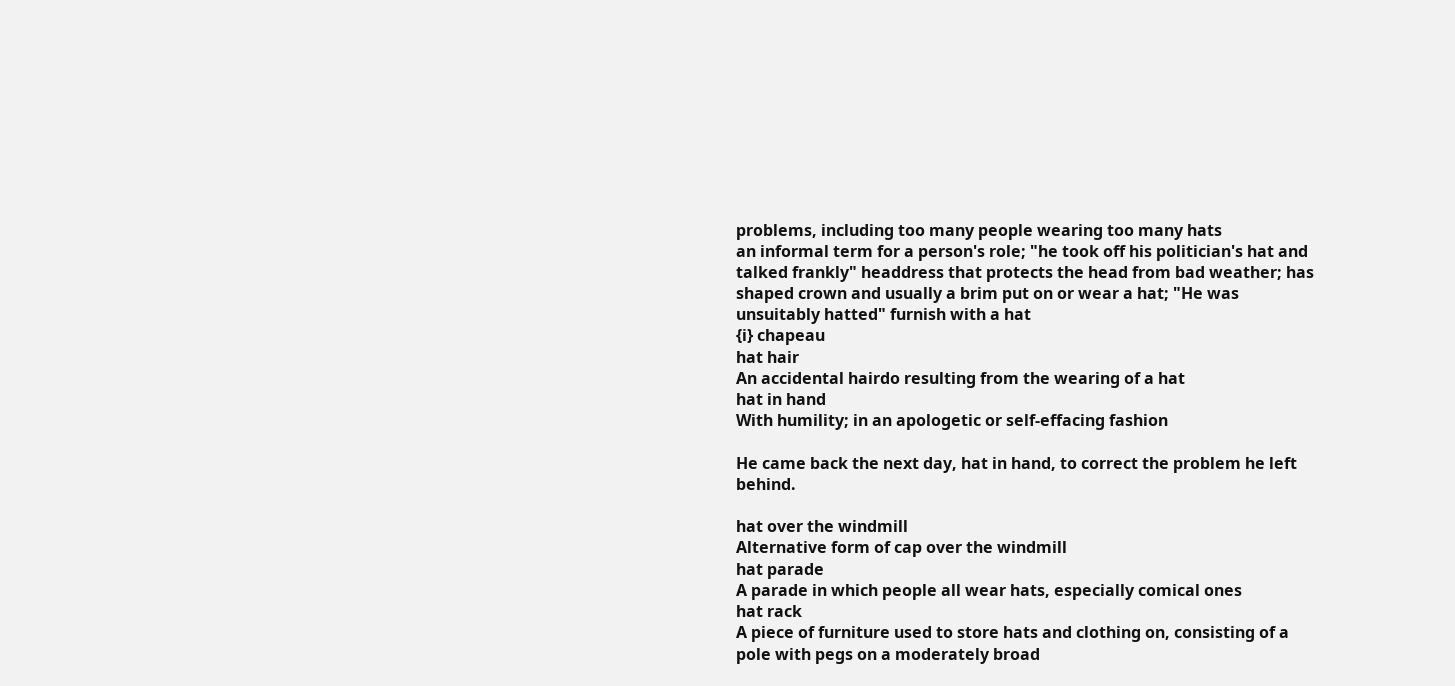problems, including too many people wearing too many hats
an informal term for a person's role; "he took off his politician's hat and talked frankly" headdress that protects the head from bad weather; has shaped crown and usually a brim put on or wear a hat; "He was unsuitably hatted" furnish with a hat
{i} chapeau
hat hair
An accidental hairdo resulting from the wearing of a hat
hat in hand
With humility; in an apologetic or self-effacing fashion

He came back the next day, hat in hand, to correct the problem he left behind.

hat over the windmill
Alternative form of cap over the windmill
hat parade
A parade in which people all wear hats, especially comical ones
hat rack
A piece of furniture used to store hats and clothing on, consisting of a pole with pegs on a moderately broad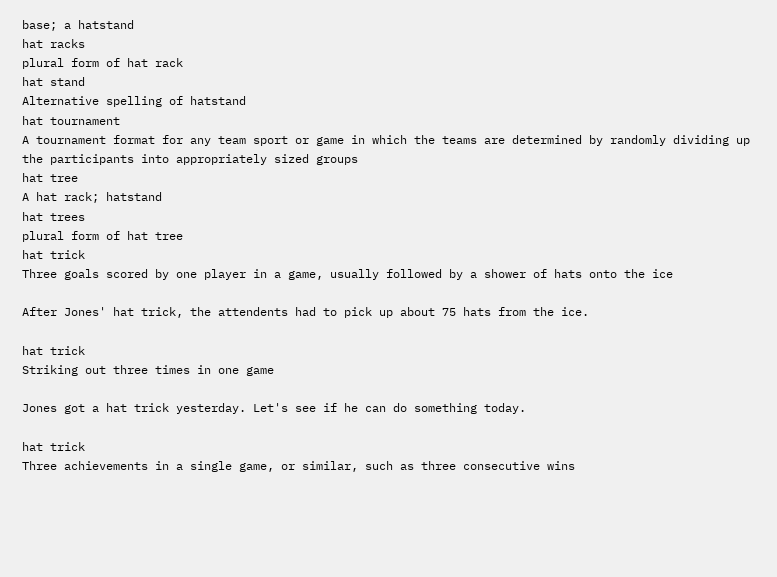base; a hatstand
hat racks
plural form of hat rack
hat stand
Alternative spelling of hatstand
hat tournament
A tournament format for any team sport or game in which the teams are determined by randomly dividing up the participants into appropriately sized groups
hat tree
A hat rack; hatstand
hat trees
plural form of hat tree
hat trick
Three goals scored by one player in a game, usually followed by a shower of hats onto the ice

After Jones' hat trick, the attendents had to pick up about 75 hats from the ice.

hat trick
Striking out three times in one game

Jones got a hat trick yesterday. Let's see if he can do something today.

hat trick
Three achievements in a single game, or similar, such as three consecutive wins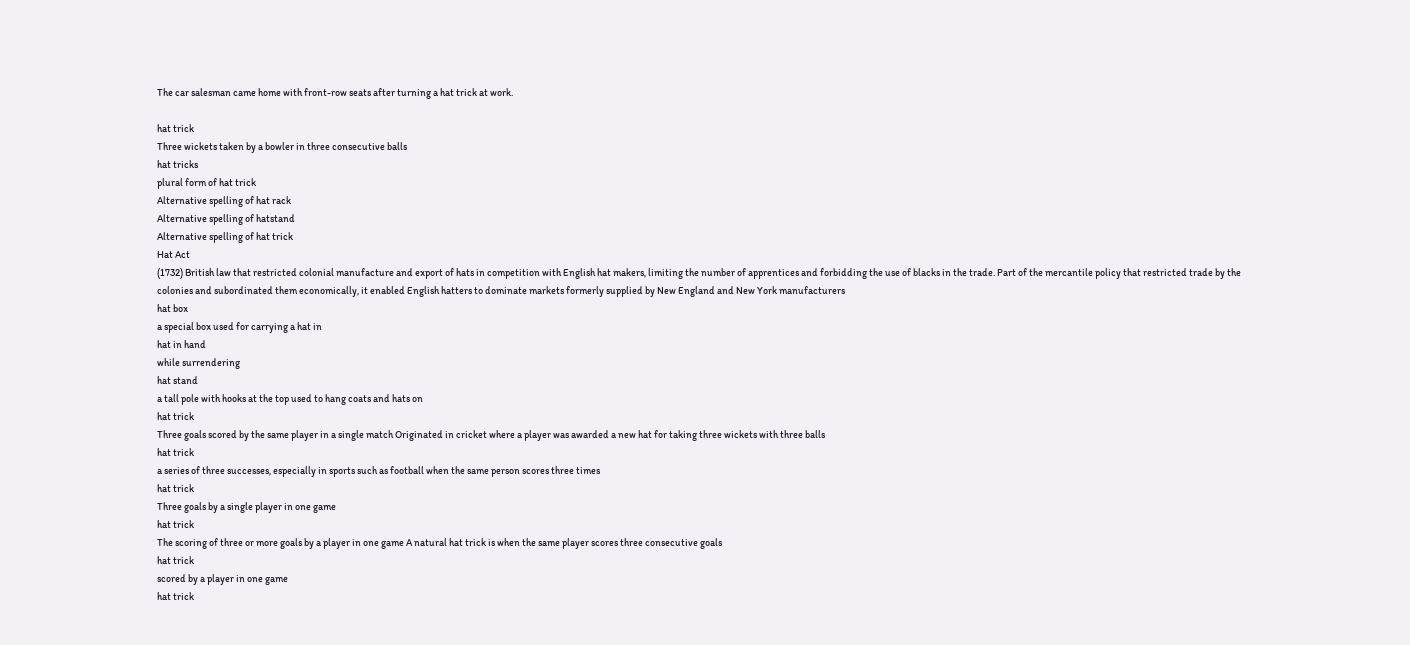The car salesman came home with front-row seats after turning a hat trick at work.

hat trick
Three wickets taken by a bowler in three consecutive balls
hat tricks
plural form of hat trick
Alternative spelling of hat rack
Alternative spelling of hatstand
Alternative spelling of hat trick
Hat Act
(1732) British law that restricted colonial manufacture and export of hats in competition with English hat makers, limiting the number of apprentices and forbidding the use of blacks in the trade. Part of the mercantile policy that restricted trade by the colonies and subordinated them economically, it enabled English hatters to dominate markets formerly supplied by New England and New York manufacturers
hat box
a special box used for carrying a hat in
hat in hand
while surrendering
hat stand
a tall pole with hooks at the top used to hang coats and hats on
hat trick
Three goals scored by the same player in a single match Originated in cricket where a player was awarded a new hat for taking three wickets with three balls
hat trick
a series of three successes, especially in sports such as football when the same person scores three times
hat trick
Three goals by a single player in one game
hat trick
The scoring of three or more goals by a player in one game A natural hat trick is when the same player scores three consecutive goals
hat trick
scored by a player in one game
hat trick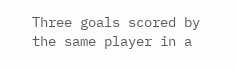Three goals scored by the same player in a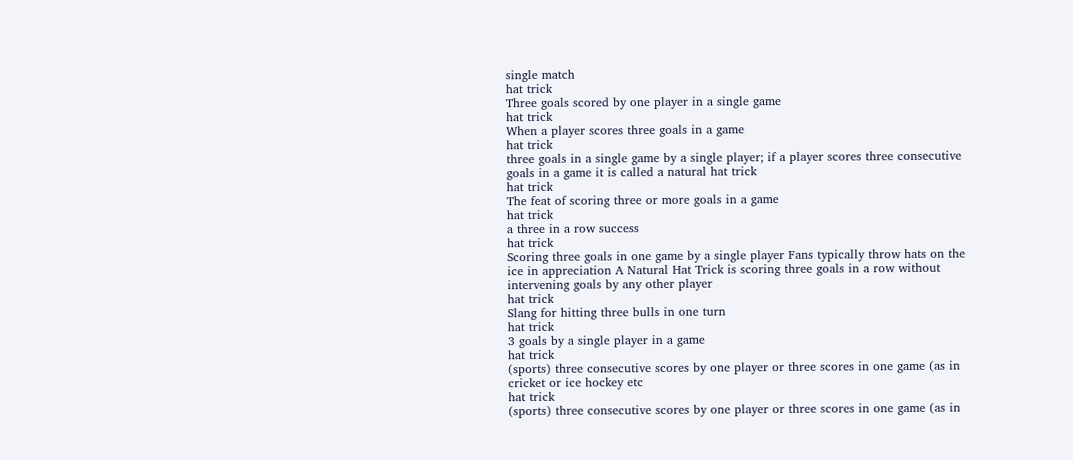single match
hat trick
Three goals scored by one player in a single game
hat trick
When a player scores three goals in a game
hat trick
three goals in a single game by a single player; if a player scores three consecutive goals in a game it is called a natural hat trick
hat trick
The feat of scoring three or more goals in a game
hat trick
a three in a row success
hat trick
Scoring three goals in one game by a single player Fans typically throw hats on the ice in appreciation A Natural Hat Trick is scoring three goals in a row without intervening goals by any other player
hat trick
Slang for hitting three bulls in one turn
hat trick
3 goals by a single player in a game
hat trick
(sports) three consecutive scores by one player or three scores in one game (as in cricket or ice hockey etc
hat trick
(sports) three consecutive scores by one player or three scores in one game (as in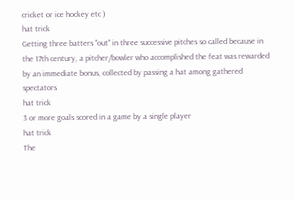cricket or ice hockey etc )
hat trick
Getting three batters "out" in three successive pitches so called because in the 17th century, a pitcher/bowler who accomplished the feat was rewarded by an immediate bonus, collected by passing a hat among gathered spectators
hat trick
3 or more goals scored in a game by a single player
hat trick
The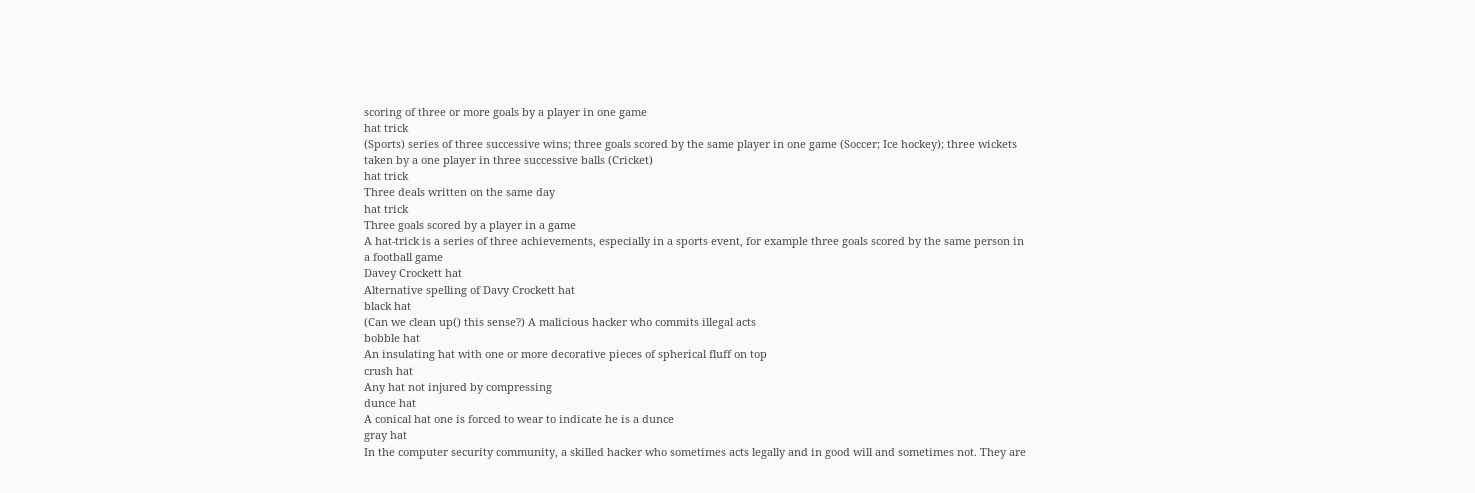scoring of three or more goals by a player in one game
hat trick
(Sports) series of three successive wins; three goals scored by the same player in one game (Soccer; Ice hockey); three wickets taken by a one player in three successive balls (Cricket)
hat trick
Three deals written on the same day
hat trick
Three goals scored by a player in a game
A hat-trick is a series of three achievements, especially in a sports event, for example three goals scored by the same person in a football game
Davey Crockett hat
Alternative spelling of Davy Crockett hat
black hat
(Can we clean up() this sense?) A malicious hacker who commits illegal acts
bobble hat
An insulating hat with one or more decorative pieces of spherical fluff on top
crush hat
Any hat not injured by compressing
dunce hat
A conical hat one is forced to wear to indicate he is a dunce
gray hat
In the computer security community, a skilled hacker who sometimes acts legally and in good will and sometimes not. They are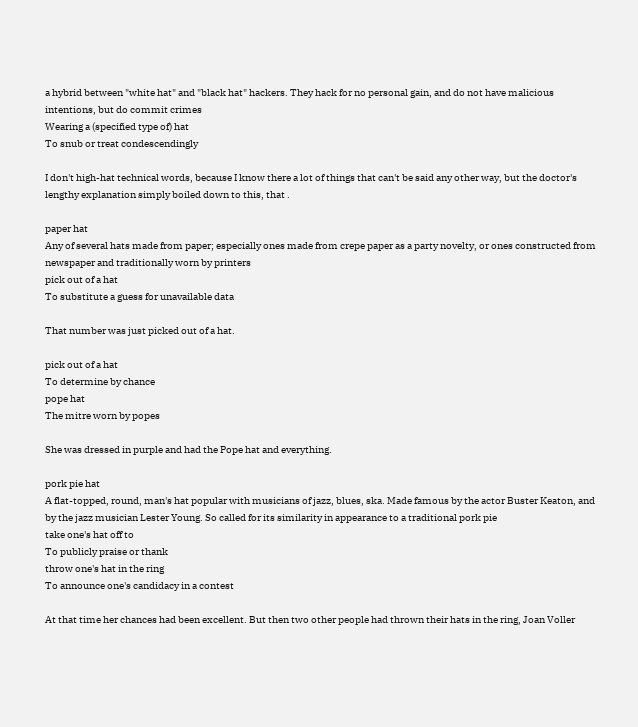a hybrid between "white hat" and "black hat" hackers. They hack for no personal gain, and do not have malicious intentions, but do commit crimes
Wearing a (specified type of) hat
To snub or treat condescendingly

I don't high-hat technical words, because I know there a lot of things that can't be said any other way, but the doctor's lengthy explanation simply boiled down to this, that .

paper hat
Any of several hats made from paper; especially ones made from crepe paper as a party novelty, or ones constructed from newspaper and traditionally worn by printers
pick out of a hat
To substitute a guess for unavailable data

That number was just picked out of a hat.

pick out of a hat
To determine by chance
pope hat
The mitre worn by popes

She was dressed in purple and had the Pope hat and everything.

pork pie hat
A flat-topped, round, man's hat popular with musicians of jazz, blues, ska. Made famous by the actor Buster Keaton, and by the jazz musician Lester Young. So called for its similarity in appearance to a traditional pork pie
take one's hat off to
To publicly praise or thank
throw one's hat in the ring
To announce one's candidacy in a contest

At that time her chances had been excellent. But then two other people had thrown their hats in the ring, Joan Voller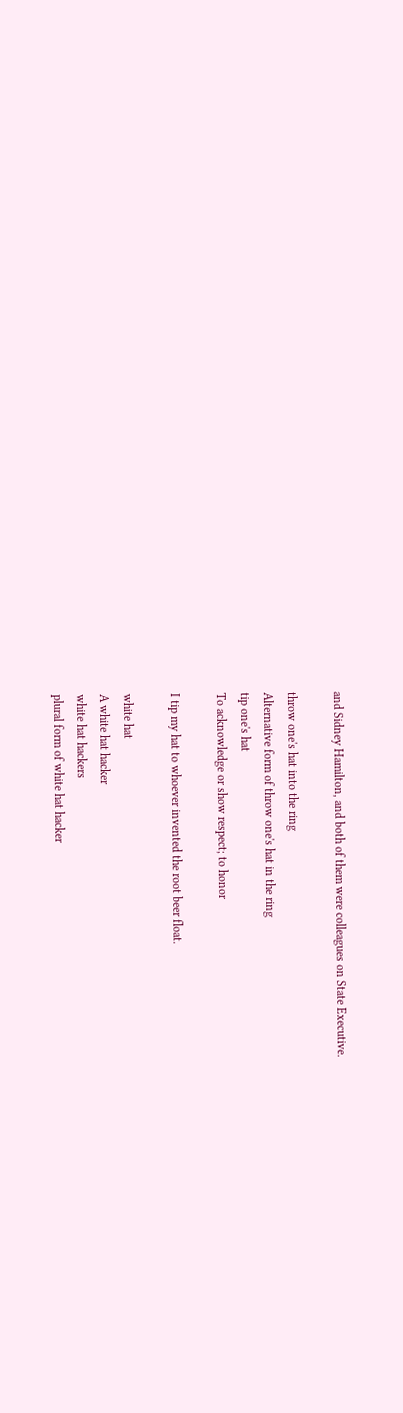and Sidney Hamilton, and both of them were colleagues on State Executive.

throw one's hat into the ring
Alternative form of throw one's hat in the ring
tip one's hat
To acknowledge or show respect; to honor

I tip my hat to whoever invented the root beer float.

white hat
A white hat hacker
white hat hackers
plural form of white hat hacker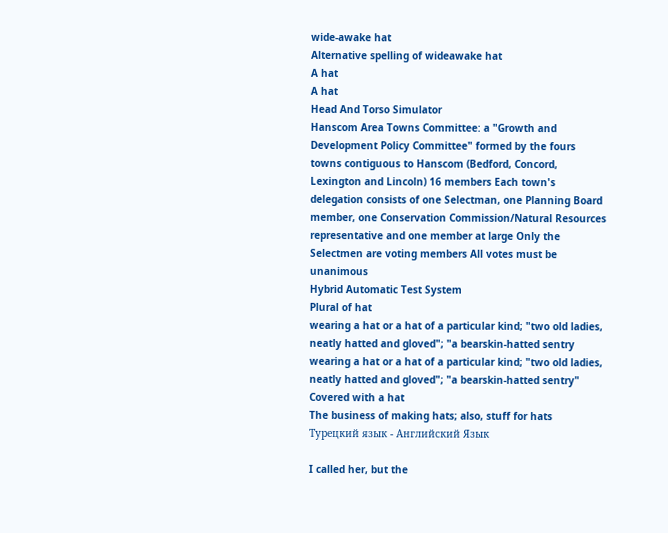wide-awake hat
Alternative spelling of wideawake hat
A hat
A hat
Head And Torso Simulator
Hanscom Area Towns Committee: a "Growth and Development Policy Committee" formed by the fours towns contiguous to Hanscom (Bedford, Concord, Lexington and Lincoln) 16 members Each town's delegation consists of one Selectman, one Planning Board member, one Conservation Commission/Natural Resources representative and one member at large Only the Selectmen are voting members All votes must be unanimous
Hybrid Automatic Test System
Plural of hat
wearing a hat or a hat of a particular kind; "two old ladies, neatly hatted and gloved"; "a bearskin-hatted sentry
wearing a hat or a hat of a particular kind; "two old ladies, neatly hatted and gloved"; "a bearskin-hatted sentry"
Covered with a hat
The business of making hats; also, stuff for hats
Турецкий язык - Английский Язык

I called her, but the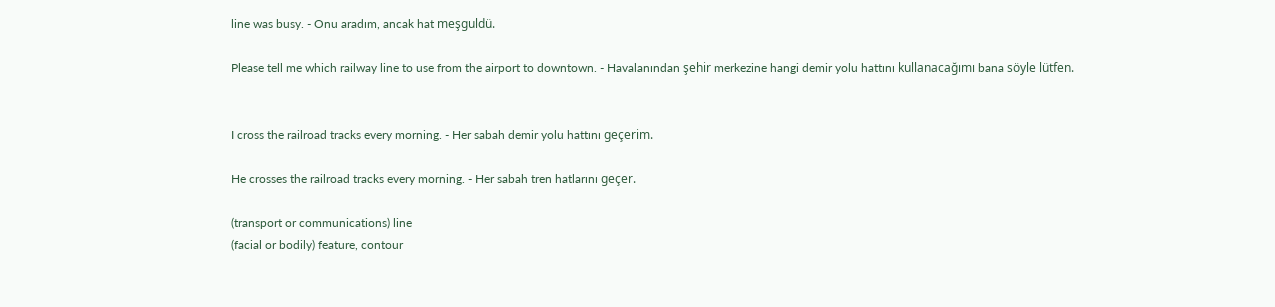line was busy. - Onu aradım, ancak hat meşguldü.

Please tell me which railway line to use from the airport to downtown. - Havalanından şehir merkezine hangi demir yolu hattını kullanacağımı bana söyle lütfen.


I cross the railroad tracks every morning. - Her sabah demir yolu hattını geçerim.

He crosses the railroad tracks every morning. - Her sabah tren hatlarını geçer.

(transport or communications) line
(facial or bodily) feature, contour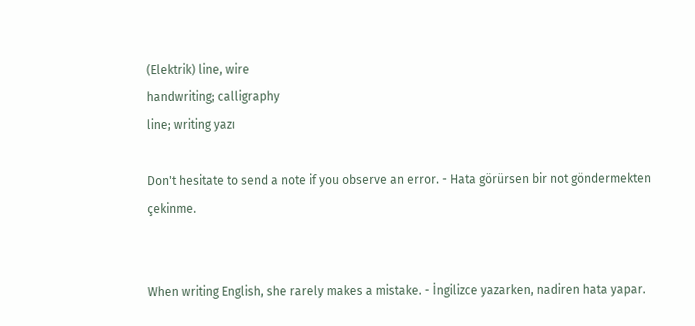(Elektrik) line, wire
handwriting; calligraphy
line; writing yazı

Don't hesitate to send a note if you observe an error. - Hata görürsen bir not göndermekten çekinme.


When writing English, she rarely makes a mistake. - İngilizce yazarken, nadiren hata yapar.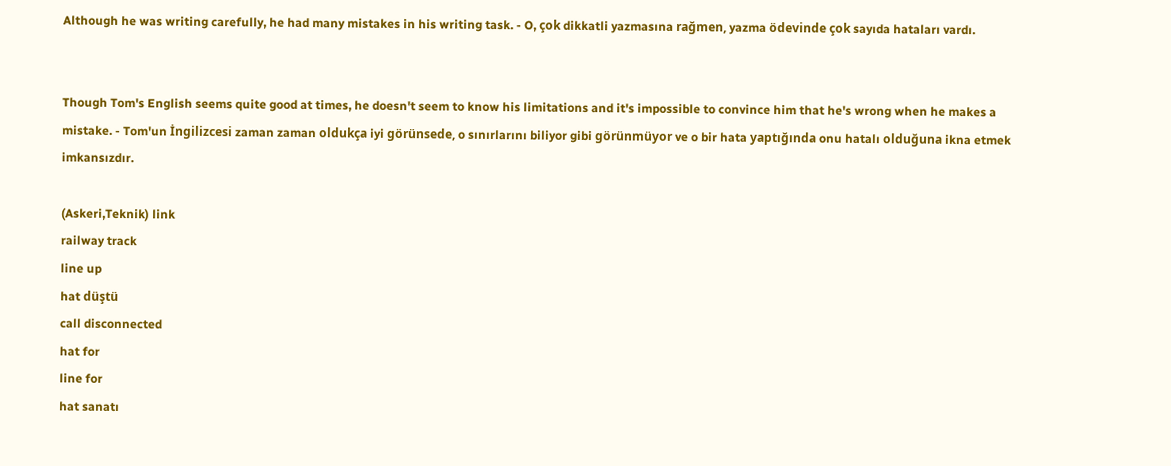Although he was writing carefully, he had many mistakes in his writing task. - O, çok dikkatli yazmasına rağmen, yazma ödevinde çok sayıda hataları vardı.


Though Tom's English seems quite good at times, he doesn't seem to know his limitations and it's impossible to convince him that he's wrong when he makes a mistake. - Tom'un İngilizcesi zaman zaman oldukça iyi görünsede, o sınırlarını biliyor gibi görünmüyor ve o bir hata yaptığında onu hatalı olduğuna ikna etmek imkansızdır.

(Askeri,Teknik) link
railway track
line up
hat düştü
call disconnected
hat for
line for
hat sanatı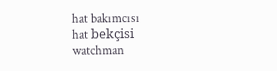hat bakımcısı
hat bekçisi
watchman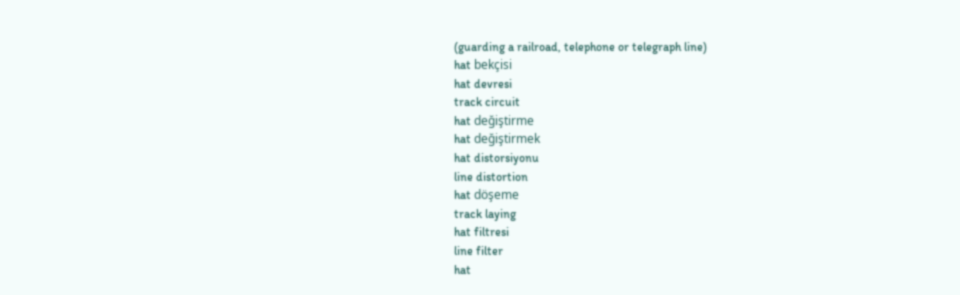(guarding a railroad, telephone or telegraph line)
hat bekçisi
hat devresi
track circuit
hat değiştirme
hat değiştirmek
hat distorsiyonu
line distortion
hat döşeme
track laying
hat filtresi
line filter
hat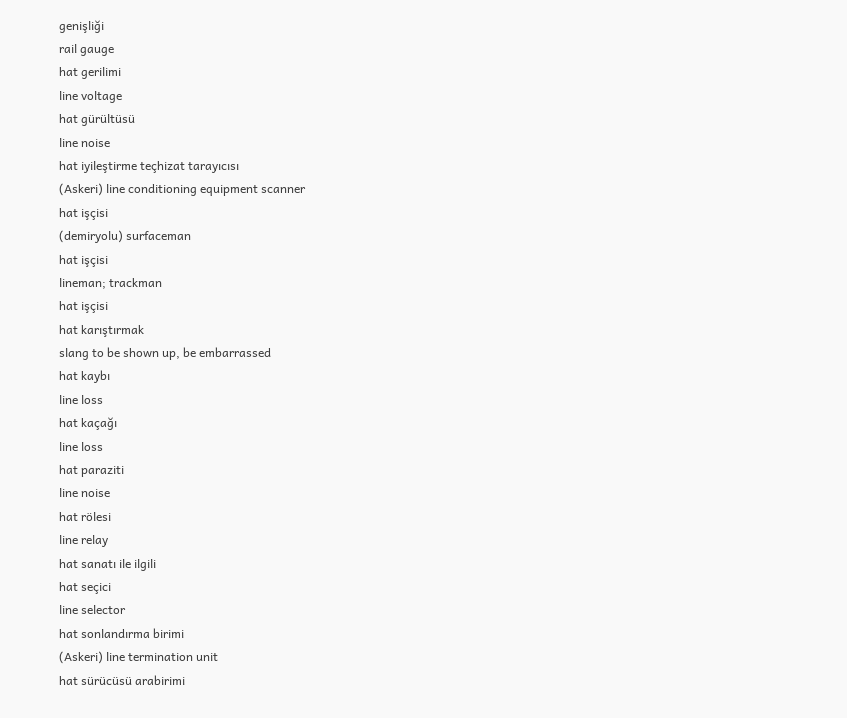genişliği
rail gauge
hat gerilimi
line voltage
hat gürültüsü
line noise
hat iyileştirme teçhizat tarayıcısı
(Askeri) line conditioning equipment scanner
hat işçisi
(demiryolu) surfaceman
hat işçisi
lineman; trackman
hat işçisi
hat karıştırmak
slang to be shown up, be embarrassed
hat kaybı
line loss
hat kaçağı
line loss
hat paraziti
line noise
hat rölesi
line relay
hat sanatı ile ilgili
hat seçici
line selector
hat sonlandırma birimi
(Askeri) line termination unit
hat sürücüsü arabirimi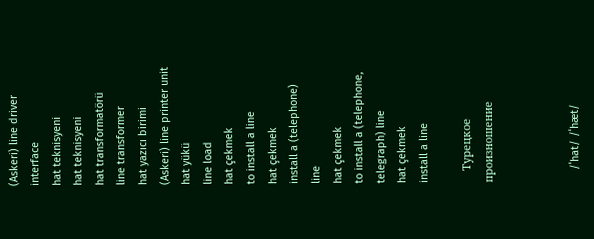(Askeri) line driver interface
hat teknisyeni
hat teknisyeni
hat transformatörü
line transformer
hat yazıcı birimi
(Askeri) line printer unit
hat yükü
line load
hat çekmek
to install a line
hat çekmek
install a (telephone) line
hat çekmek
to install a (telephone, telegraph) line
hat çekmek
install a line

    Турецкое произношение



    /ˈhat/ /ˈhæt/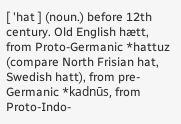[ 'hat ] (noun.) before 12th century. Old English hætt, from Proto-Germanic *hattuz (compare North Frisian hat, Swedish hatt), from pre-Germanic *kadnūs, from Proto-Indo-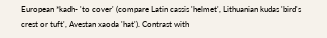European *kadh- 'to cover' (compare Latin cassis 'helmet', Lithuanian kudas 'bird's crest or tuft', Avestan xaoda 'hat'). Contrast with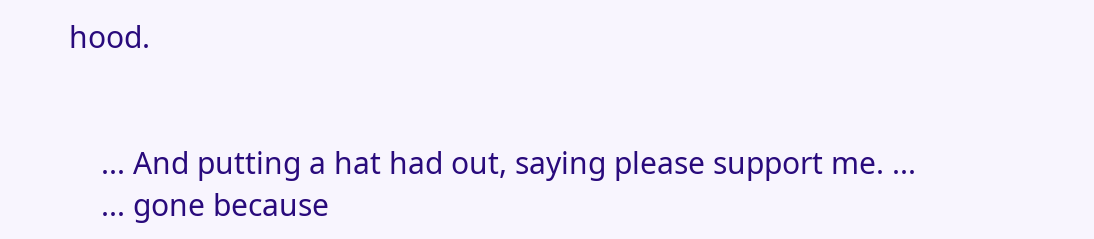hood.


    ... And putting a hat had out, saying please support me. ...
    ... gone because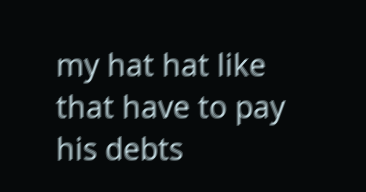my hat hat like that have to pay his debts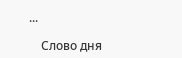...

    Слово дня